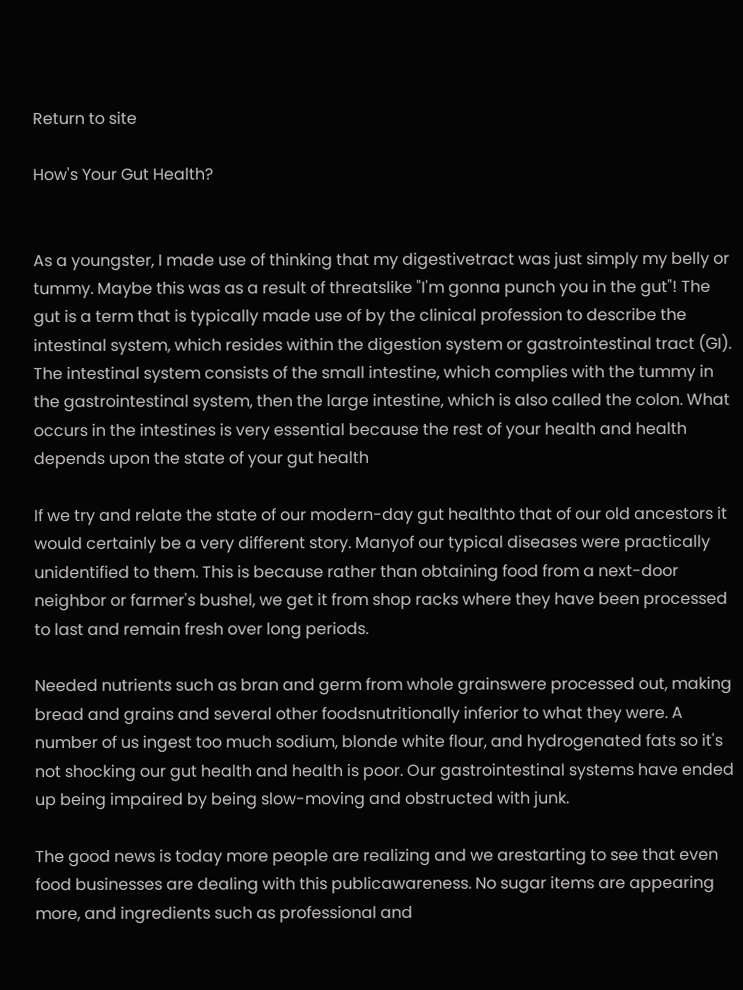Return to site

How's Your Gut Health?


As a youngster, I made use of thinking that my digestivetract was just simply my belly or tummy. Maybe this was as a result of threatslike "I'm gonna punch you in the gut"! The gut is a term that is typically made use of by the clinical profession to describe the intestinal system, which resides within the digestion system or gastrointestinal tract (GI). The intestinal system consists of the small intestine, which complies with the tummy in the gastrointestinal system, then the large intestine, which is also called the colon. What occurs in the intestines is very essential because the rest of your health and health depends upon the state of your gut health

If we try and relate the state of our modern-day gut healthto that of our old ancestors it would certainly be a very different story. Manyof our typical diseases were practically unidentified to them. This is because rather than obtaining food from a next-door neighbor or farmer's bushel, we get it from shop racks where they have been processed to last and remain fresh over long periods.

Needed nutrients such as bran and germ from whole grainswere processed out, making bread and grains and several other foodsnutritionally inferior to what they were. A number of us ingest too much sodium, blonde white flour, and hydrogenated fats so it's not shocking our gut health and health is poor. Our gastrointestinal systems have ended up being impaired by being slow-moving and obstructed with junk.

The good news is today more people are realizing and we arestarting to see that even food businesses are dealing with this publicawareness. No sugar items are appearing more, and ingredients such as professional and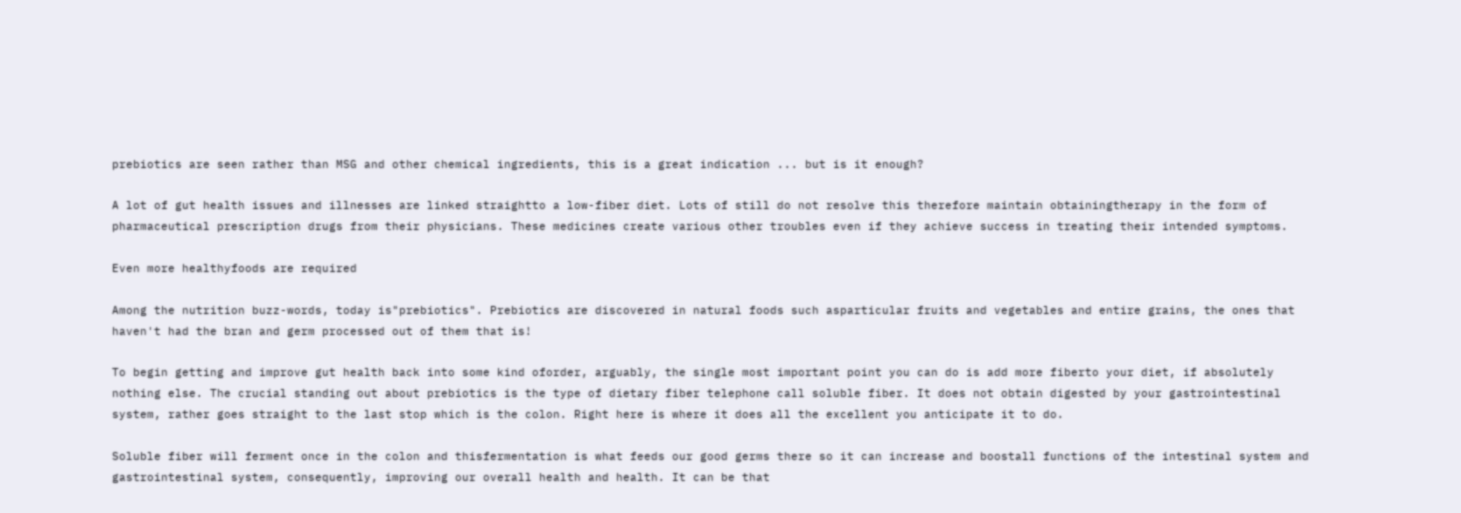prebiotics are seen rather than MSG and other chemical ingredients, this is a great indication ... but is it enough?

A lot of gut health issues and illnesses are linked straightto a low-fiber diet. Lots of still do not resolve this therefore maintain obtainingtherapy in the form of pharmaceutical prescription drugs from their physicians. These medicines create various other troubles even if they achieve success in treating their intended symptoms.

Even more healthyfoods are required

Among the nutrition buzz-words, today is"prebiotics". Prebiotics are discovered in natural foods such asparticular fruits and vegetables and entire grains, the ones that haven't had the bran and germ processed out of them that is!

To begin getting and improve gut health back into some kind oforder, arguably, the single most important point you can do is add more fiberto your diet, if absolutely nothing else. The crucial standing out about prebiotics is the type of dietary fiber telephone call soluble fiber. It does not obtain digested by your gastrointestinal system, rather goes straight to the last stop which is the colon. Right here is where it does all the excellent you anticipate it to do.

Soluble fiber will ferment once in the colon and thisfermentation is what feeds our good germs there so it can increase and boostall functions of the intestinal system and gastrointestinal system, consequently, improving our overall health and health. It can be that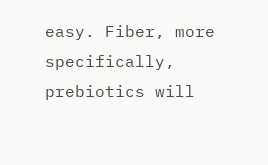easy. Fiber, more specifically, prebiotics will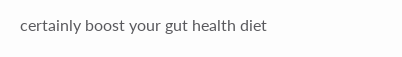certainly boost your gut health diet